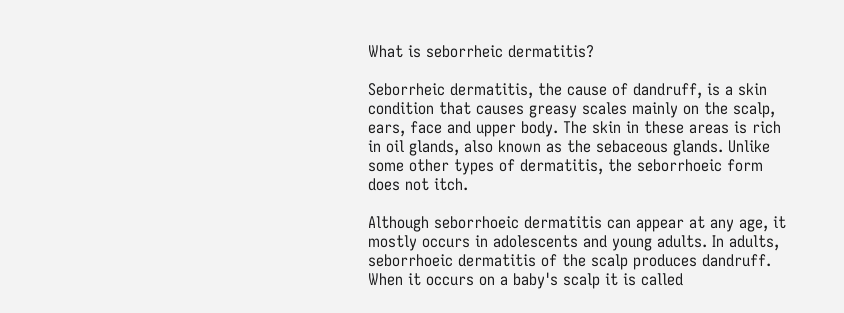What is seborrheic dermatitis?

Seborrheic dermatitis, the cause of dandruff, is a skin condition that causes greasy scales mainly on the scalp, ears, face and upper body. The skin in these areas is rich in oil glands, also known as the sebaceous glands. Unlike some other types of dermatitis, the seborrhoeic form does not itch.

Although seborrhoeic dermatitis can appear at any age, it mostly occurs in adolescents and young adults. In adults, seborrhoeic dermatitis of the scalp produces dandruff. When it occurs on a baby's scalp it is called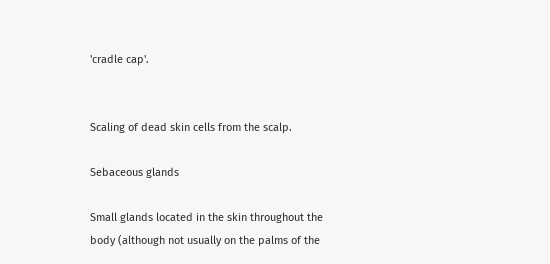'cradle cap'.


Scaling of dead skin cells from the scalp.

Sebaceous glands

Small glands located in the skin throughout the body (although not usually on the palms of the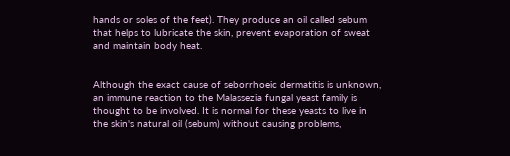hands or soles of the feet). They produce an oil called sebum that helps to lubricate the skin, prevent evaporation of sweat and maintain body heat.


Although the exact cause of seborrhoeic dermatitis is unknown, an immune reaction to the Malassezia fungal yeast family is thought to be involved. It is normal for these yeasts to live in the skin's natural oil (sebum) without causing problems,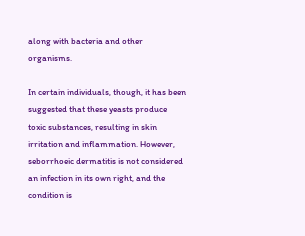along with bacteria and other organisms.

In certain individuals, though, it has been suggested that these yeasts produce toxic substances, resulting in skin irritation and inflammation. However, seborrhoeic dermatitis is not considered an infection in its own right, and the condition is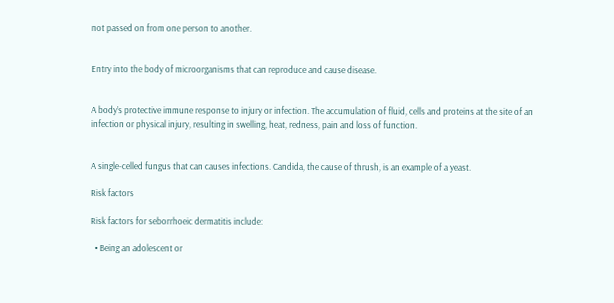not passed on from one person to another.


Entry into the body of microorganisms that can reproduce and cause disease.


A body’s protective immune response to injury or infection. The accumulation of fluid, cells and proteins at the site of an infection or physical injury, resulting in swelling, heat, redness, pain and loss of function.


A single-celled fungus that can causes infections. Candida, the cause of thrush, is an example of a yeast.

Risk factors

Risk factors for seborrhoeic dermatitis include:

  • Being an adolescent or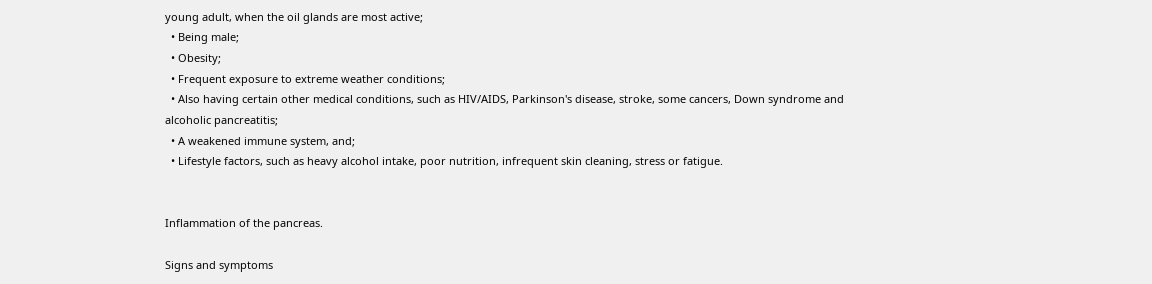young adult, when the oil glands are most active;
  • Being male;
  • Obesity;
  • Frequent exposure to extreme weather conditions;
  • Also having certain other medical conditions, such as HIV/AIDS, Parkinson's disease, stroke, some cancers, Down syndrome and alcoholic pancreatitis;
  • A weakened immune system, and;
  • Lifestyle factors, such as heavy alcohol intake, poor nutrition, infrequent skin cleaning, stress or fatigue.


Inflammation of the pancreas.

Signs and symptoms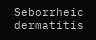Seborrheic dermatitis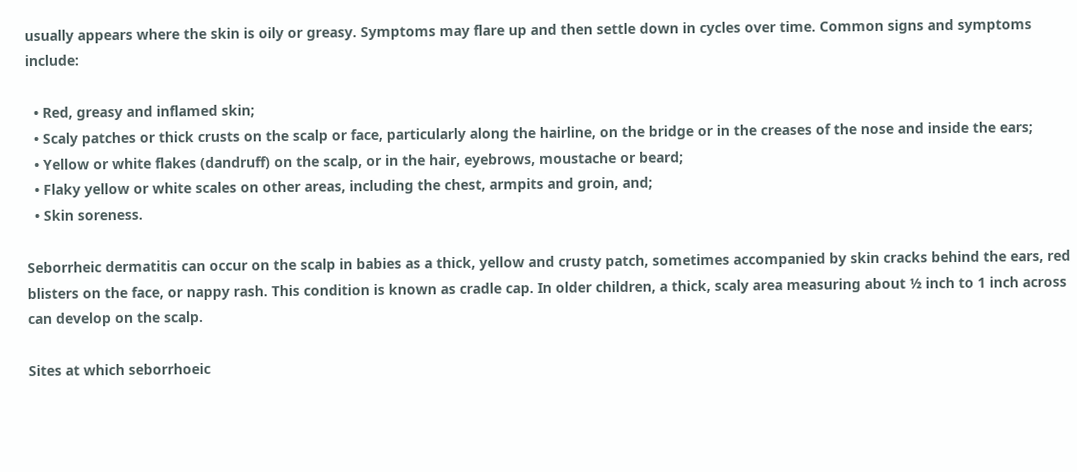usually appears where the skin is oily or greasy. Symptoms may flare up and then settle down in cycles over time. Common signs and symptoms include:

  • Red, greasy and inflamed skin;
  • Scaly patches or thick crusts on the scalp or face, particularly along the hairline, on the bridge or in the creases of the nose and inside the ears;
  • Yellow or white flakes (dandruff) on the scalp, or in the hair, eyebrows, moustache or beard;
  • Flaky yellow or white scales on other areas, including the chest, armpits and groin, and;
  • Skin soreness.

Seborrheic dermatitis can occur on the scalp in babies as a thick, yellow and crusty patch, sometimes accompanied by skin cracks behind the ears, red blisters on the face, or nappy rash. This condition is known as cradle cap. In older children, a thick, scaly area measuring about ½ inch to 1 inch across can develop on the scalp.

Sites at which seborrhoeic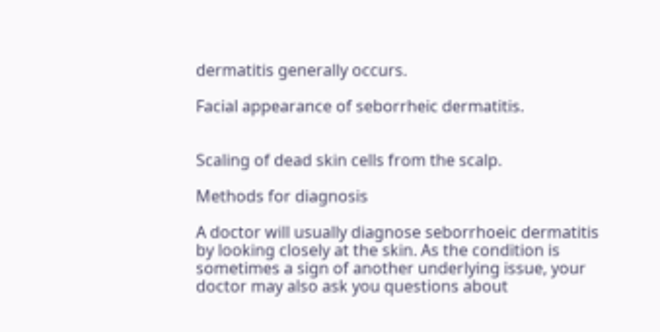dermatitis generally occurs.

Facial appearance of seborrheic dermatitis.


Scaling of dead skin cells from the scalp.

Methods for diagnosis

A doctor will usually diagnose seborrhoeic dermatitis by looking closely at the skin. As the condition is sometimes a sign of another underlying issue, your doctor may also ask you questions about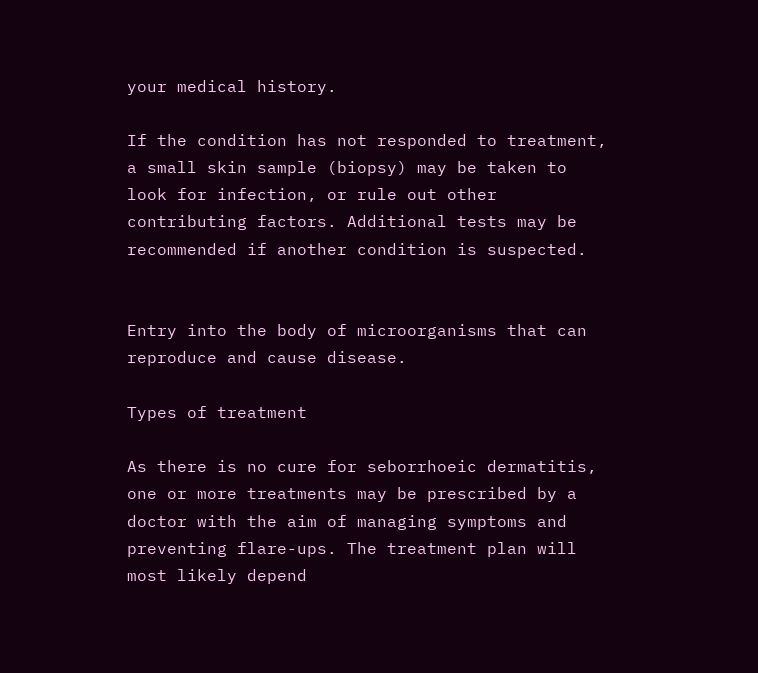your medical history.

If the condition has not responded to treatment, a small skin sample (biopsy) may be taken to look for infection, or rule out other contributing factors. Additional tests may be recommended if another condition is suspected.


Entry into the body of microorganisms that can reproduce and cause disease.

Types of treatment

As there is no cure for seborrhoeic dermatitis, one or more treatments may be prescribed by a doctor with the aim of managing symptoms and preventing flare-ups. The treatment plan will most likely depend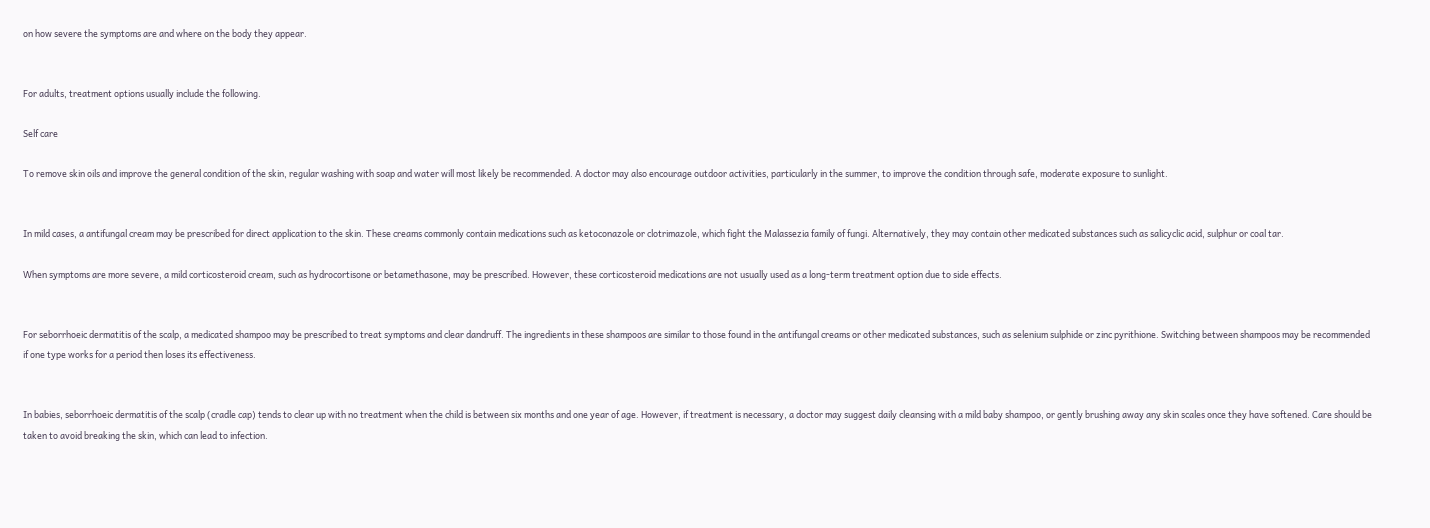on how severe the symptoms are and where on the body they appear.


For adults, treatment options usually include the following.

Self care

To remove skin oils and improve the general condition of the skin, regular washing with soap and water will most likely be recommended. A doctor may also encourage outdoor activities, particularly in the summer, to improve the condition through safe, moderate exposure to sunlight.


In mild cases, a antifungal cream may be prescribed for direct application to the skin. These creams commonly contain medications such as ketoconazole or clotrimazole, which fight the Malassezia family of fungi. Alternatively, they may contain other medicated substances such as salicyclic acid, sulphur or coal tar.

When symptoms are more severe, a mild corticosteroid cream, such as hydrocortisone or betamethasone, may be prescribed. However, these corticosteroid medications are not usually used as a long-term treatment option due to side effects.


For seborrhoeic dermatitis of the scalp, a medicated shampoo may be prescribed to treat symptoms and clear dandruff. The ingredients in these shampoos are similar to those found in the antifungal creams or other medicated substances, such as selenium sulphide or zinc pyrithione. Switching between shampoos may be recommended if one type works for a period then loses its effectiveness.


In babies, seborrhoeic dermatitis of the scalp (cradle cap) tends to clear up with no treatment when the child is between six months and one year of age. However, if treatment is necessary, a doctor may suggest daily cleansing with a mild baby shampoo, or gently brushing away any skin scales once they have softened. Care should be taken to avoid breaking the skin, which can lead to infection.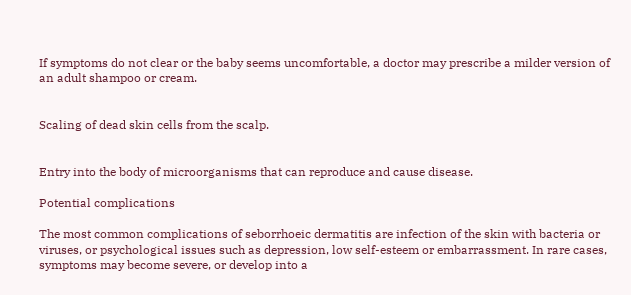If symptoms do not clear or the baby seems uncomfortable, a doctor may prescribe a milder version of an adult shampoo or cream.


Scaling of dead skin cells from the scalp.


Entry into the body of microorganisms that can reproduce and cause disease.

Potential complications

The most common complications of seborrhoeic dermatitis are infection of the skin with bacteria or viruses, or psychological issues such as depression, low self-esteem or embarrassment. In rare cases, symptoms may become severe, or develop into a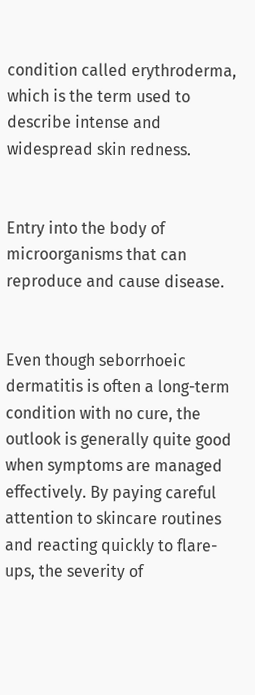condition called erythroderma, which is the term used to describe intense and widespread skin redness.


Entry into the body of microorganisms that can reproduce and cause disease.


Even though seborrhoeic dermatitis is often a long-term condition with no cure, the outlook is generally quite good when symptoms are managed effectively. By paying careful attention to skincare routines and reacting quickly to flare-ups, the severity of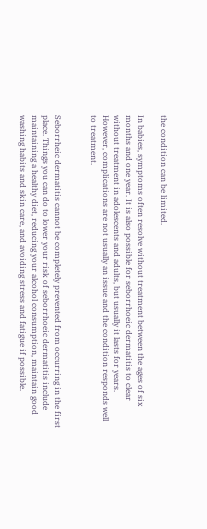the condition can be limited.

In babies, symptoms often resolve without treatment between the ages of six months and one year. It is also possible for seborrhoeic dermatitis to clear without treatment in adolescents and adults, but usually it lasts for years. However, complications are not usually an issue and the condition responds well to treatment.


Seborrheic dermatitis cannot be completely prevented from occurring in the first place. Things you can do to lower your risk of seborrhoeic dermatitis include maintaining a healthy diet, reducing your alcohol consumption, maintain good washing habits and skin care, and avoiding stress and fatigue if possible.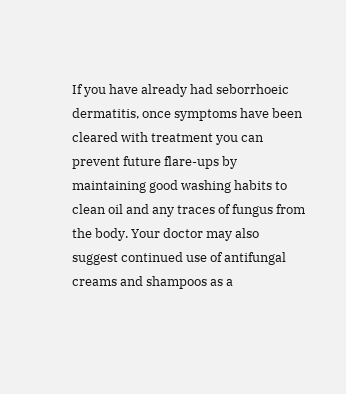If you have already had seborrhoeic dermatitis, once symptoms have been cleared with treatment you can prevent future flare-ups by maintaining good washing habits to clean oil and any traces of fungus from the body. Your doctor may also suggest continued use of antifungal creams and shampoos as a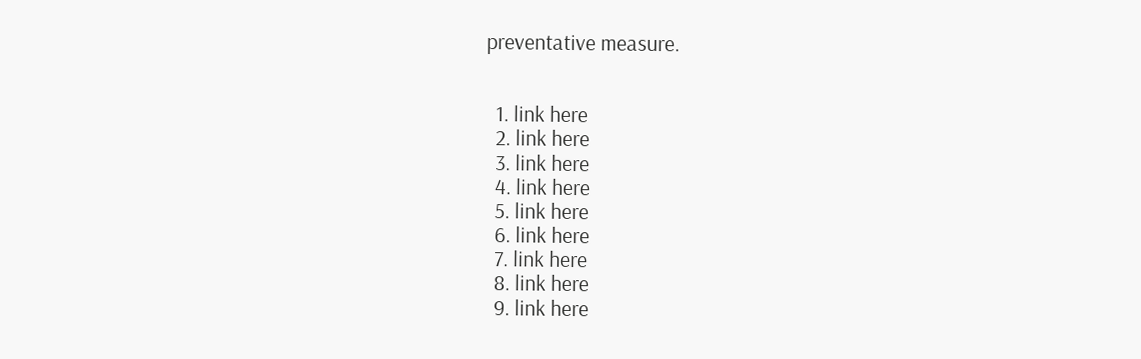preventative measure.


  1. link here
  2. link here
  3. link here
  4. link here
  5. link here
  6. link here
  7. link here
  8. link here
  9. link here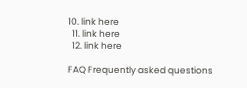10. link here
  11. link here
  12. link here

FAQ Frequently asked questions